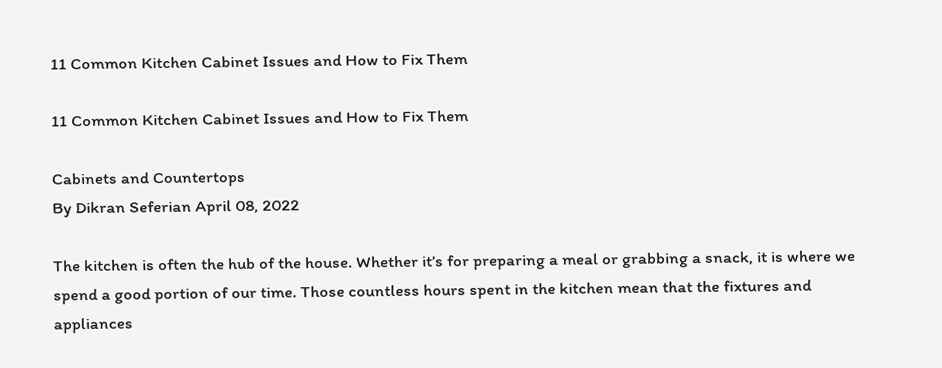11 Common Kitchen Cabinet Issues and How to Fix Them

11 Common Kitchen Cabinet Issues and How to Fix Them

Cabinets and Countertops
By Dikran Seferian April 08, 2022

The kitchen is often the hub of the house. Whether it’s for preparing a meal or grabbing a snack, it is where we spend a good portion of our time. Those countless hours spent in the kitchen mean that the fixtures and appliances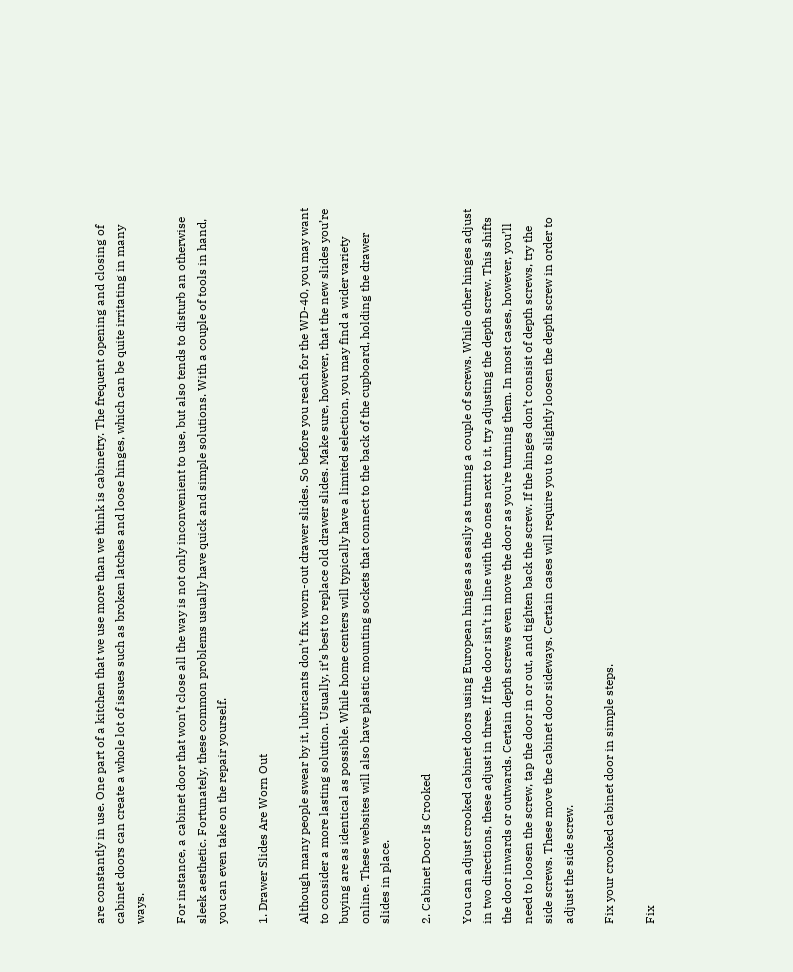are constantly in use. One part of a kitchen that we use more than we think is cabinetry. The frequent opening and closing of cabinet doors can create a whole lot of issues such as broken latches and loose hinges, which can be quite irritating in many ways.

For instance, a cabinet door that won’t close all the way is not only inconvenient to use, but also tends to disturb an otherwise sleek aesthetic. Fortunately, these common problems usually have quick and simple solutions. With a couple of tools in hand, you can even take on the repair yourself.

1. Drawer Slides Are Worn Out

Although many people swear by it, lubricants don’t fix worn-out drawer slides. So before you reach for the WD-40, you may want to consider a more lasting solution. Usually, it’s best to replace old drawer slides. Make sure, however, that the new slides you’re buying are as identical as possible. While home centers will typically have a limited selection, you may find a wider variety online. These websites will also have plastic mounting sockets that connect to the back of the cupboard, holding the drawer slides in place.

2. Cabinet Door Is Crooked

You can adjust crooked cabinet doors using European hinges as easily as turning a couple of screws. While other hinges adjust in two directions, these adjust in three. If the door isn’t in line with the ones next to it, try adjusting the depth screw. This shifts the door inwards or outwards. Certain depth screws even move the door as you're turning them. In most cases, however, you’ll need to loosen the screw, tap the door in or out, and tighten back the screw. If the hinges don’t consist of depth screws, try the side screws. These move the cabinet door sideways. Certain cases will require you to slightly loosen the depth screw in order to adjust the side screw.

Fix your crooked cabinet door in simple steps.

Fix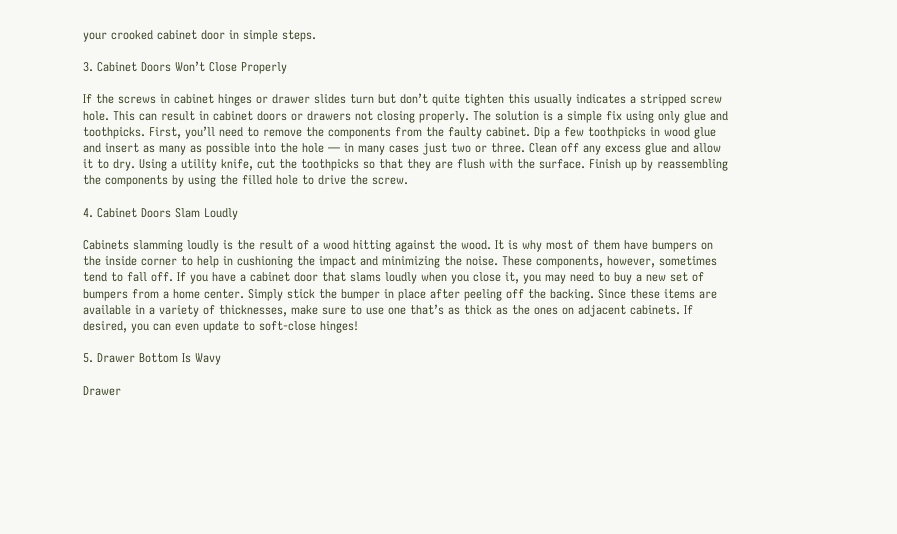your crooked cabinet door in simple steps.

3. Cabinet Doors Won’t Close Properly

If the screws in cabinet hinges or drawer slides turn but don’t quite tighten this usually indicates a stripped screw hole. This can result in cabinet doors or drawers not closing properly. The solution is a simple fix using only glue and toothpicks. First, you’ll need to remove the components from the faulty cabinet. Dip a few toothpicks in wood glue and insert as many as possible into the hole — in many cases just two or three. Clean off any excess glue and allow it to dry. Using a utility knife, cut the toothpicks so that they are flush with the surface. Finish up by reassembling the components by using the filled hole to drive the screw.

4. Cabinet Doors Slam Loudly

Cabinets slamming loudly is the result of a wood hitting against the wood. It is why most of them have bumpers on the inside corner to help in cushioning the impact and minimizing the noise. These components, however, sometimes tend to fall off. If you have a cabinet door that slams loudly when you close it, you may need to buy a new set of bumpers from a home center. Simply stick the bumper in place after peeling off the backing. Since these items are available in a variety of thicknesses, make sure to use one that’s as thick as the ones on adjacent cabinets. If desired, you can even update to soft-close hinges!

5. Drawer Bottom Is Wavy

Drawer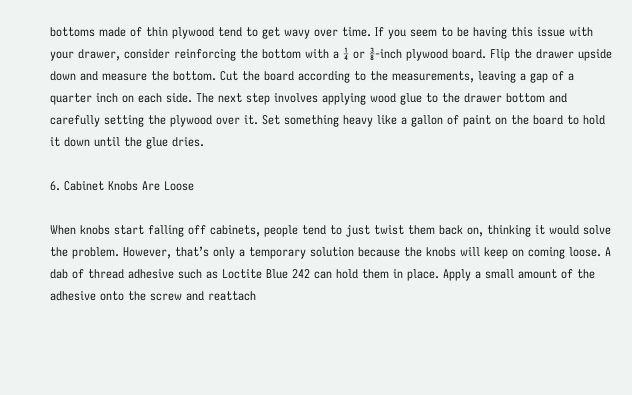bottoms made of thin plywood tend to get wavy over time. If you seem to be having this issue with your drawer, consider reinforcing the bottom with a ¼ or ⅜-inch plywood board. Flip the drawer upside down and measure the bottom. Cut the board according to the measurements, leaving a gap of a quarter inch on each side. The next step involves applying wood glue to the drawer bottom and carefully setting the plywood over it. Set something heavy like a gallon of paint on the board to hold it down until the glue dries.

6. Cabinet Knobs Are Loose

When knobs start falling off cabinets, people tend to just twist them back on, thinking it would solve the problem. However, that’s only a temporary solution because the knobs will keep on coming loose. A dab of thread adhesive such as Loctite Blue 242 can hold them in place. Apply a small amount of the adhesive onto the screw and reattach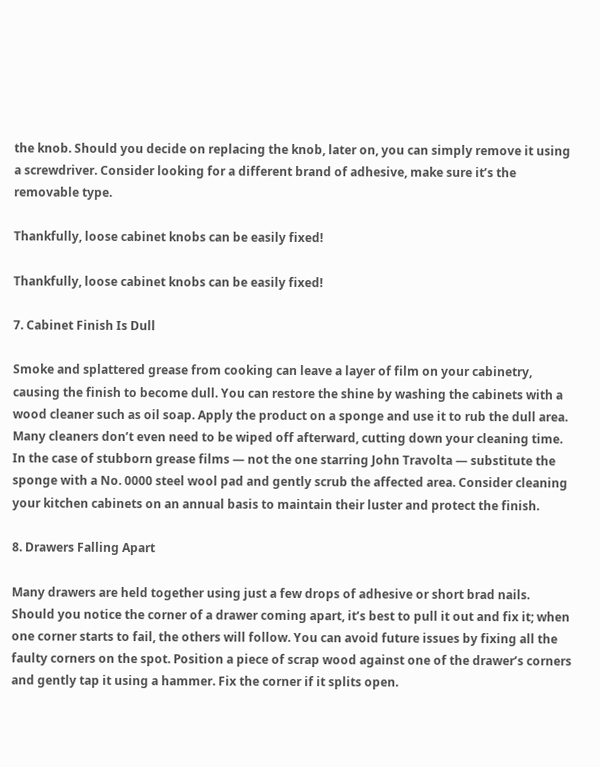the knob. Should you decide on replacing the knob, later on, you can simply remove it using a screwdriver. Consider looking for a different brand of adhesive, make sure it’s the removable type.

Thankfully, loose cabinet knobs can be easily fixed!

Thankfully, loose cabinet knobs can be easily fixed!

7. Cabinet Finish Is Dull

Smoke and splattered grease from cooking can leave a layer of film on your cabinetry, causing the finish to become dull. You can restore the shine by washing the cabinets with a wood cleaner such as oil soap. Apply the product on a sponge and use it to rub the dull area. Many cleaners don’t even need to be wiped off afterward, cutting down your cleaning time. In the case of stubborn grease films — not the one starring John Travolta — substitute the sponge with a No. 0000 steel wool pad and gently scrub the affected area. Consider cleaning your kitchen cabinets on an annual basis to maintain their luster and protect the finish.

8. Drawers Falling Apart

Many drawers are held together using just a few drops of adhesive or short brad nails. Should you notice the corner of a drawer coming apart, it’s best to pull it out and fix it; when one corner starts to fail, the others will follow. You can avoid future issues by fixing all the faulty corners on the spot. Position a piece of scrap wood against one of the drawer’s corners and gently tap it using a hammer. Fix the corner if it splits open.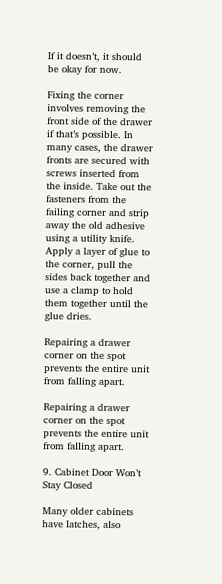If it doesn’t, it should be okay for now.

Fixing the corner involves removing the front side of the drawer if that’s possible. In many cases, the drawer fronts are secured with screws inserted from the inside. Take out the fasteners from the failing corner and strip away the old adhesive using a utility knife. Apply a layer of glue to the corner, pull the sides back together and use a clamp to hold them together until the glue dries.

Repairing a drawer corner on the spot prevents the entire unit from falling apart.

Repairing a drawer corner on the spot prevents the entire unit from falling apart.

9. Cabinet Door Won’t Stay Closed

Many older cabinets have latches, also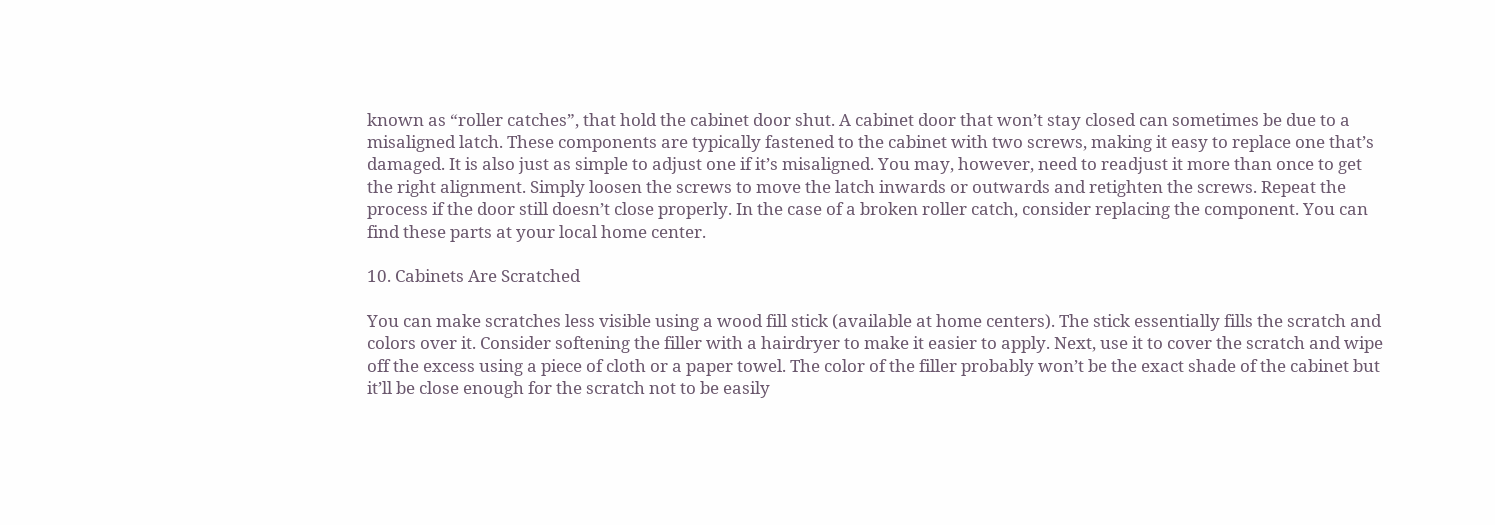known as “roller catches”, that hold the cabinet door shut. A cabinet door that won’t stay closed can sometimes be due to a misaligned latch. These components are typically fastened to the cabinet with two screws, making it easy to replace one that’s damaged. It is also just as simple to adjust one if it’s misaligned. You may, however, need to readjust it more than once to get the right alignment. Simply loosen the screws to move the latch inwards or outwards and retighten the screws. Repeat the process if the door still doesn’t close properly. In the case of a broken roller catch, consider replacing the component. You can find these parts at your local home center.

10. Cabinets Are Scratched

You can make scratches less visible using a wood fill stick (available at home centers). The stick essentially fills the scratch and colors over it. Consider softening the filler with a hairdryer to make it easier to apply. Next, use it to cover the scratch and wipe off the excess using a piece of cloth or a paper towel. The color of the filler probably won’t be the exact shade of the cabinet but it’ll be close enough for the scratch not to be easily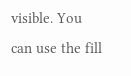visible. You can use the fill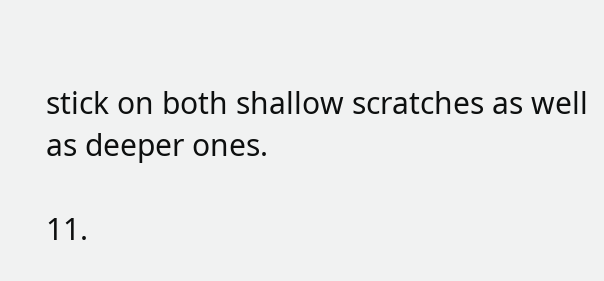stick on both shallow scratches as well as deeper ones.

11.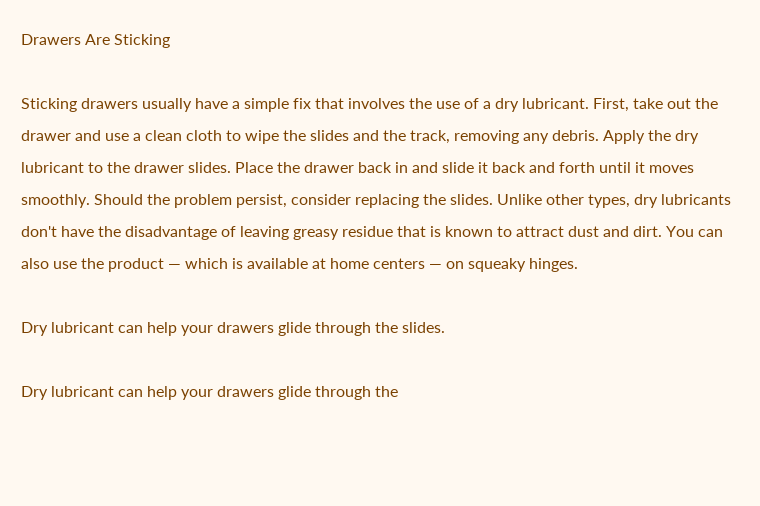Drawers Are Sticking

Sticking drawers usually have a simple fix that involves the use of a dry lubricant. First, take out the drawer and use a clean cloth to wipe the slides and the track, removing any debris. Apply the dry lubricant to the drawer slides. Place the drawer back in and slide it back and forth until it moves smoothly. Should the problem persist, consider replacing the slides. Unlike other types, dry lubricants don't have the disadvantage of leaving greasy residue that is known to attract dust and dirt. You can also use the product — which is available at home centers — on squeaky hinges.

Dry lubricant can help your drawers glide through the slides.

Dry lubricant can help your drawers glide through the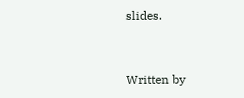slides.


Written by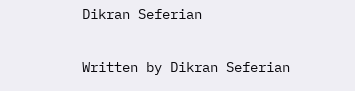Dikran Seferian

Written by Dikran Seferian